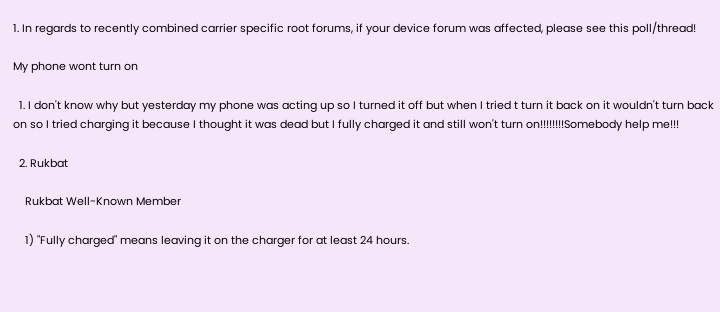1. In regards to recently combined carrier specific root forums, if your device forum was affected, please see this poll/thread!

My phone wont turn on

  1. I don't know why but yesterday my phone was acting up so I turned it off but when I tried t turn it back on it wouldn't turn back on so I tried charging it because I thought it was dead but I fully charged it and still won't turn on!!!!!!!!Somebody help me!!!

  2. Rukbat

    Rukbat Well-Known Member

    1) "Fully charged" means leaving it on the charger for at least 24 hours.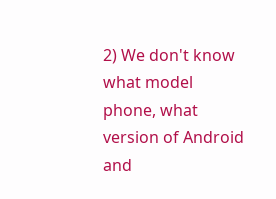2) We don't know what model phone, what version of Android and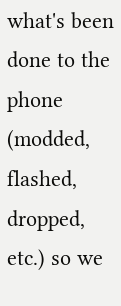what's been done to the phone (modded, flashed, dropped, etc.) so we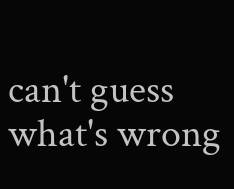can't guess what's wrong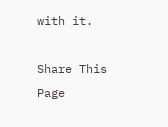with it.

Share This Page